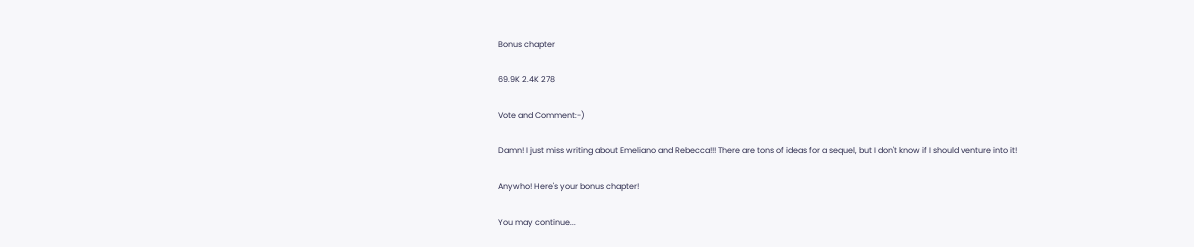Bonus chapter

69.9K 2.4K 278

Vote and Comment:-)

Damn! I just miss writing about Emeliano and Rebecca!!! There are tons of ideas for a sequel, but I don't know if I should venture into it!

Anywho! Here's your bonus chapter!

You may continue...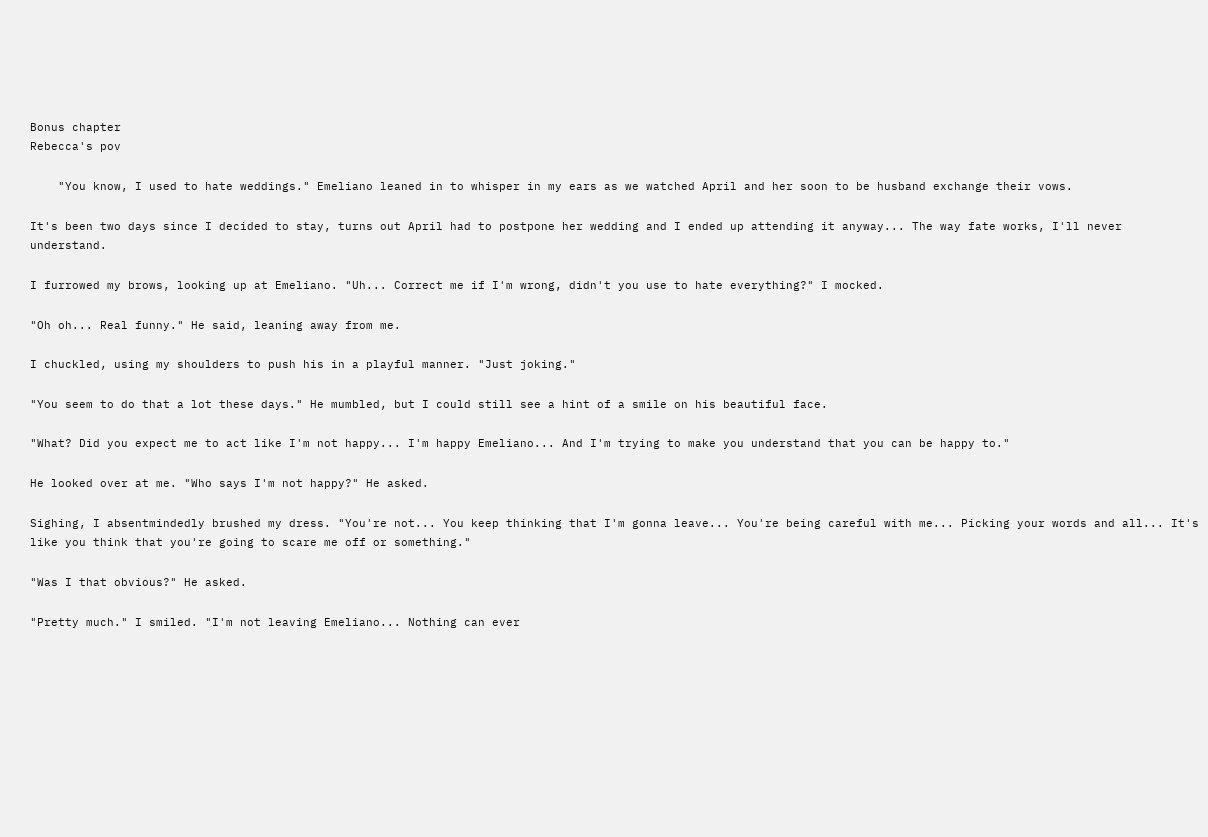Bonus chapter
Rebecca's pov

    "You know, I used to hate weddings." Emeliano leaned in to whisper in my ears as we watched April and her soon to be husband exchange their vows.

It's been two days since I decided to stay, turns out April had to postpone her wedding and I ended up attending it anyway... The way fate works, I'll never understand.

I furrowed my brows, looking up at Emeliano. "Uh... Correct me if I'm wrong, didn't you use to hate everything?" I mocked.

"Oh oh... Real funny." He said, leaning away from me.

I chuckled, using my shoulders to push his in a playful manner. "Just joking."

"You seem to do that a lot these days." He mumbled, but I could still see a hint of a smile on his beautiful face.

"What? Did you expect me to act like I'm not happy... I'm happy Emeliano... And I'm trying to make you understand that you can be happy to."

He looked over at me. "Who says I'm not happy?" He asked.

Sighing, I absentmindedly brushed my dress. "You're not... You keep thinking that I'm gonna leave... You're being careful with me... Picking your words and all... It's like you think that you're going to scare me off or something."

"Was I that obvious?" He asked.

"Pretty much." I smiled. "I'm not leaving Emeliano... Nothing can ever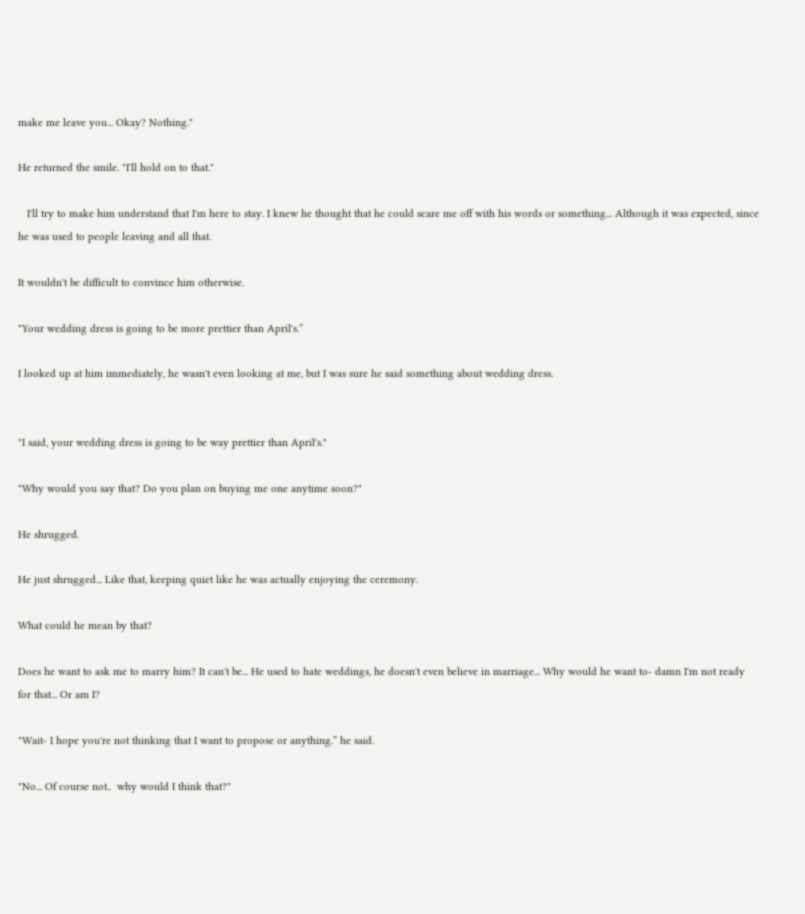make me leave you... Okay? Nothing."

He returned the smile. "I'll hold on to that."

   I'll try to make him understand that I'm here to stay. I knew he thought that he could scare me off with his words or something... Although it was expected, since he was used to people leaving and all that.

It wouldn't be difficult to convince him otherwise.

"Your wedding dress is going to be more prettier than April's.”

I looked up at him immediately, he wasn't even looking at me, but I was sure he said something about wedding dress.


"I said, your wedding dress is going to be way prettier than April's."

"Why would you say that? Do you plan on buying me one anytime soon?"

He shrugged.

He just shrugged... Like that, keeping quiet like he was actually enjoying the ceremony.

What could he mean by that?

Does he want to ask me to marry him? It can't be... He used to hate weddings, he doesn't even believe in marriage... Why would he want to- damn I'm not ready for that... Or am I?

"Wait- I hope you're not thinking that I want to propose or anything.” he said.

"No... Of course not..  why would I think that?"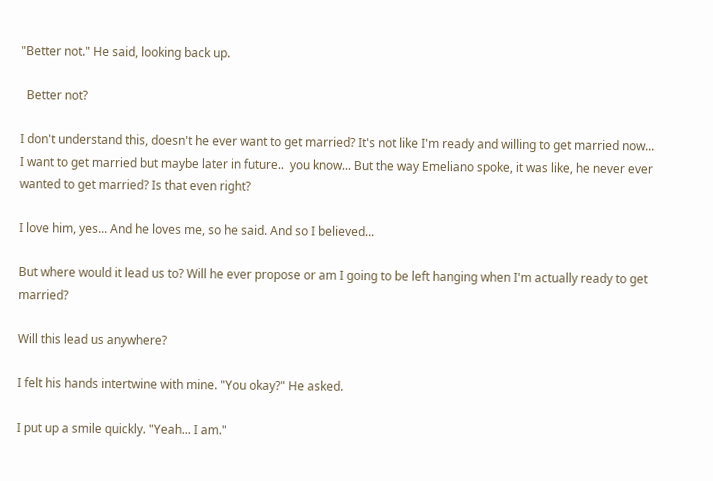"Better not." He said, looking back up.

  Better not?

I don't understand this, doesn't he ever want to get married? It's not like I'm ready and willing to get married now... I want to get married but maybe later in future..  you know... But the way Emeliano spoke, it was like, he never ever wanted to get married? Is that even right?

I love him, yes... And he loves me, so he said. And so I believed...

But where would it lead us to? Will he ever propose or am I going to be left hanging when I'm actually ready to get married?

Will this lead us anywhere?

I felt his hands intertwine with mine. "You okay?" He asked.

I put up a smile quickly. "Yeah... I am."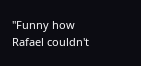"Funny how Rafael couldn't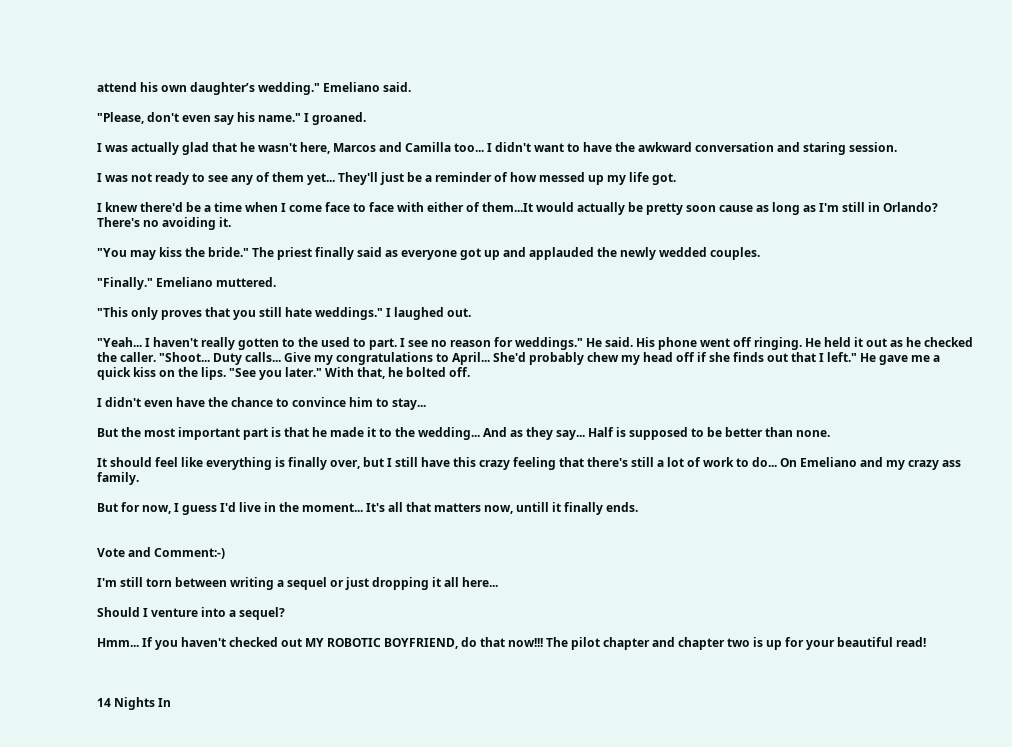attend his own daughter’s wedding." Emeliano said.

"Please, don't even say his name." I groaned.

I was actually glad that he wasn't here, Marcos and Camilla too... I didn't want to have the awkward conversation and staring session.

I was not ready to see any of them yet... They'll just be a reminder of how messed up my life got.

I knew there'd be a time when I come face to face with either of them...It would actually be pretty soon cause as long as I'm still in Orlando? There's no avoiding it.

"You may kiss the bride." The priest finally said as everyone got up and applauded the newly wedded couples.

"Finally." Emeliano muttered.

"This only proves that you still hate weddings." I laughed out.

"Yeah... I haven't really gotten to the used to part. I see no reason for weddings." He said. His phone went off ringing. He held it out as he checked the caller. "Shoot... Duty calls... Give my congratulations to April... She'd probably chew my head off if she finds out that I left." He gave me a quick kiss on the lips. "See you later." With that, he bolted off.

I didn't even have the chance to convince him to stay...

But the most important part is that he made it to the wedding... And as they say... Half is supposed to be better than none.

It should feel like everything is finally over, but I still have this crazy feeling that there's still a lot of work to do... On Emeliano and my crazy ass family.

But for now, I guess I'd live in the moment... It's all that matters now, untill it finally ends.


Vote and Comment:-)

I'm still torn between writing a sequel or just dropping it all here...

Should I venture into a sequel?

Hmm... If you haven't checked out MY ROBOTIC BOYFRIEND, do that now!!! The pilot chapter and chapter two is up for your beautiful read!



14 Nights In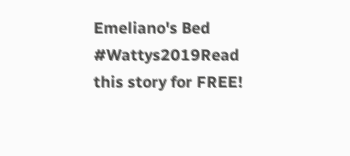Emeliano's Bed #Wattys2019Read this story for FREE!